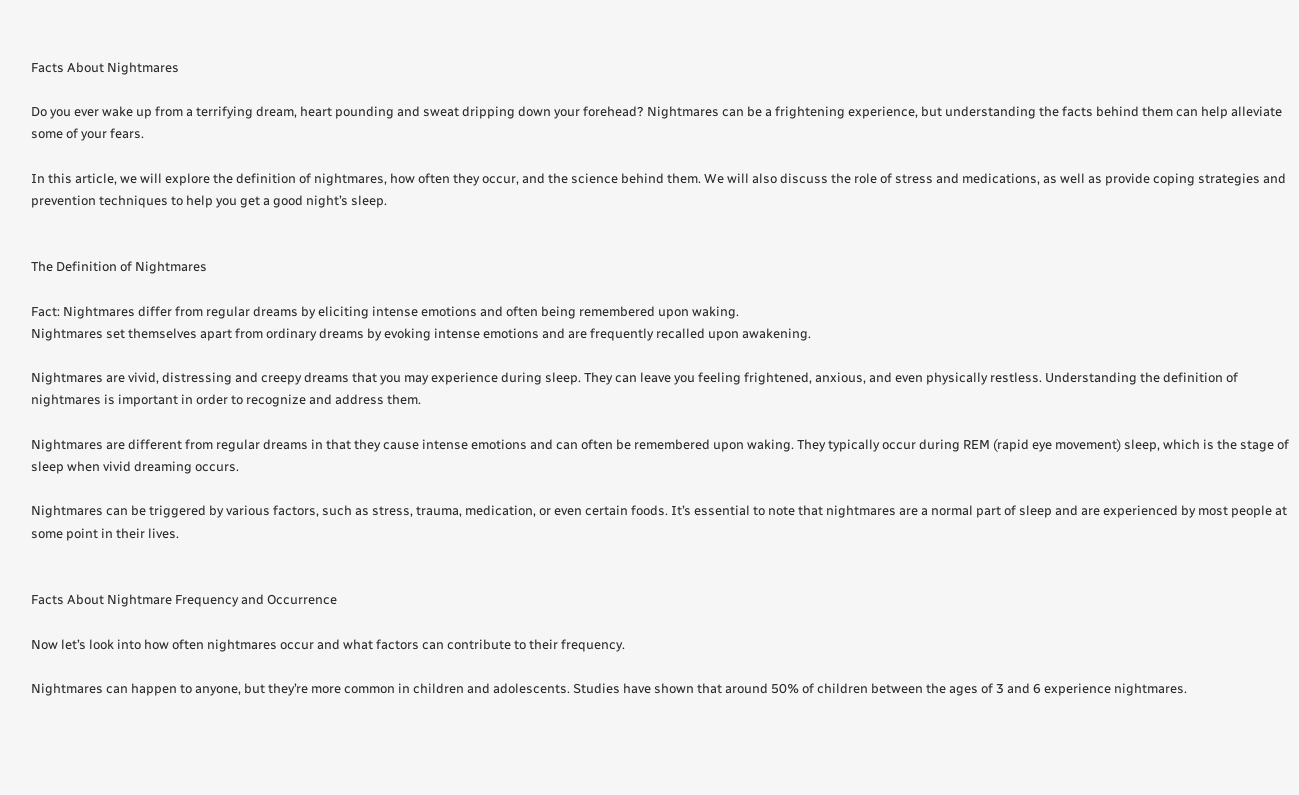Facts About Nightmares

Do you ever wake up from a terrifying dream, heart pounding and sweat dripping down your forehead? Nightmares can be a frightening experience, but understanding the facts behind them can help alleviate some of your fears.

In this article, we will explore the definition of nightmares, how often they occur, and the science behind them. We will also discuss the role of stress and medications, as well as provide coping strategies and prevention techniques to help you get a good night’s sleep.


The Definition of Nightmares

Fact: Nightmares differ from regular dreams by eliciting intense emotions and often being remembered upon waking.
Nightmares set themselves apart from ordinary dreams by evoking intense emotions and are frequently recalled upon awakening.

Nightmares are vivid, distressing and creepy dreams that you may experience during sleep. They can leave you feeling frightened, anxious, and even physically restless. Understanding the definition of nightmares is important in order to recognize and address them.

Nightmares are different from regular dreams in that they cause intense emotions and can often be remembered upon waking. They typically occur during REM (rapid eye movement) sleep, which is the stage of sleep when vivid dreaming occurs.

Nightmares can be triggered by various factors, such as stress, trauma, medication, or even certain foods. It’s essential to note that nightmares are a normal part of sleep and are experienced by most people at some point in their lives.


Facts About Nightmare Frequency and Occurrence

Now let’s look into how often nightmares occur and what factors can contribute to their frequency.

Nightmares can happen to anyone, but they’re more common in children and adolescents. Studies have shown that around 50% of children between the ages of 3 and 6 experience nightmares.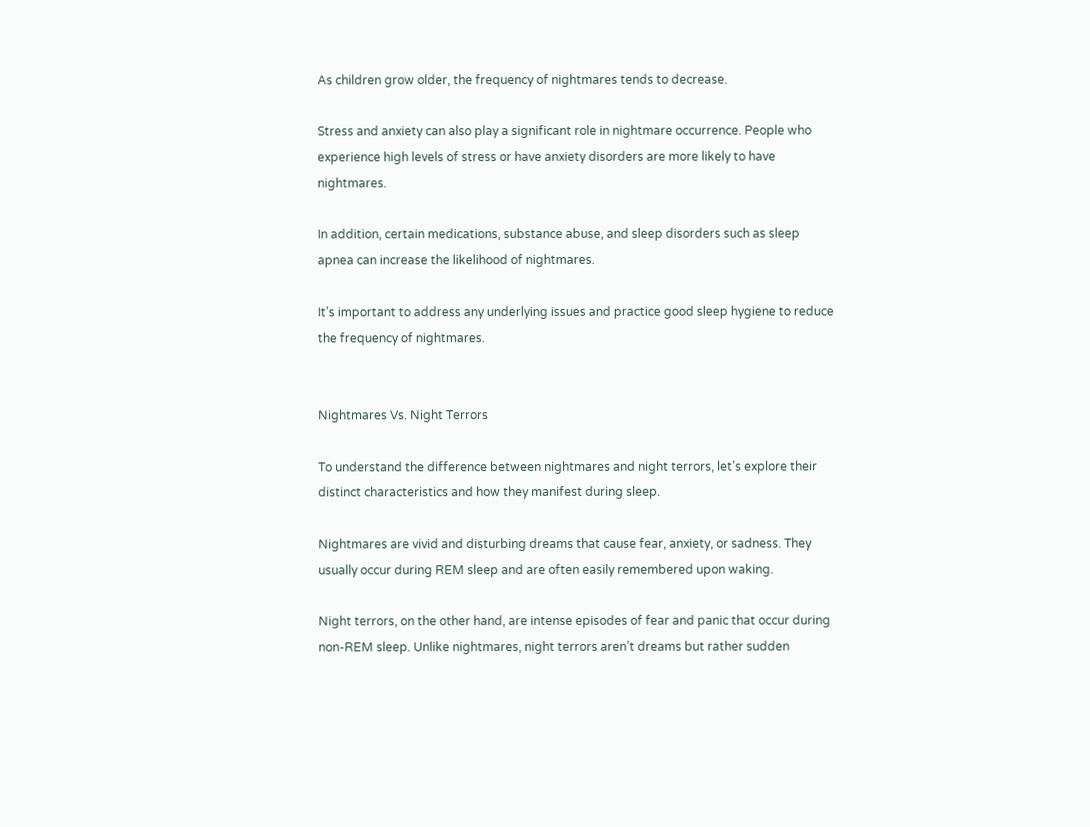As children grow older, the frequency of nightmares tends to decrease.

Stress and anxiety can also play a significant role in nightmare occurrence. People who experience high levels of stress or have anxiety disorders are more likely to have nightmares.

In addition, certain medications, substance abuse, and sleep disorders such as sleep apnea can increase the likelihood of nightmares.

It’s important to address any underlying issues and practice good sleep hygiene to reduce the frequency of nightmares.


Nightmares Vs. Night Terrors

To understand the difference between nightmares and night terrors, let’s explore their distinct characteristics and how they manifest during sleep.

Nightmares are vivid and disturbing dreams that cause fear, anxiety, or sadness. They usually occur during REM sleep and are often easily remembered upon waking.

Night terrors, on the other hand, are intense episodes of fear and panic that occur during non-REM sleep. Unlike nightmares, night terrors aren’t dreams but rather sudden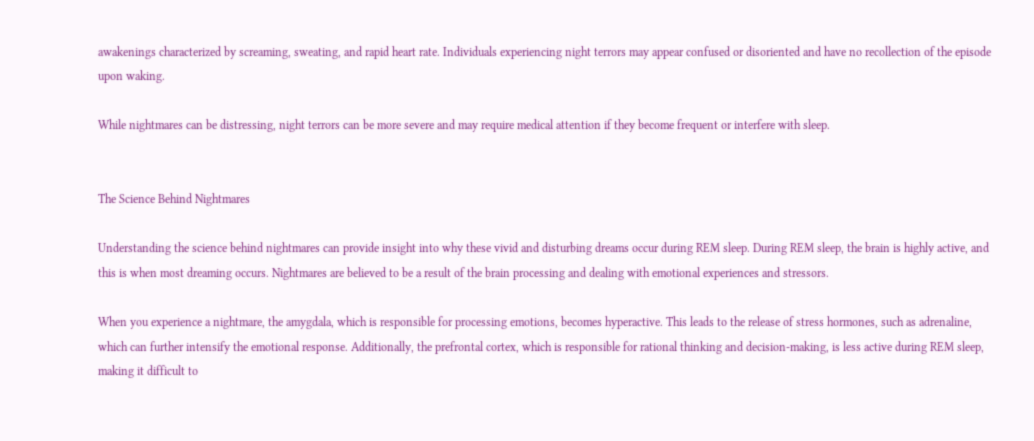awakenings characterized by screaming, sweating, and rapid heart rate. Individuals experiencing night terrors may appear confused or disoriented and have no recollection of the episode upon waking.

While nightmares can be distressing, night terrors can be more severe and may require medical attention if they become frequent or interfere with sleep.


The Science Behind Nightmares

Understanding the science behind nightmares can provide insight into why these vivid and disturbing dreams occur during REM sleep. During REM sleep, the brain is highly active, and this is when most dreaming occurs. Nightmares are believed to be a result of the brain processing and dealing with emotional experiences and stressors.

When you experience a nightmare, the amygdala, which is responsible for processing emotions, becomes hyperactive. This leads to the release of stress hormones, such as adrenaline, which can further intensify the emotional response. Additionally, the prefrontal cortex, which is responsible for rational thinking and decision-making, is less active during REM sleep, making it difficult to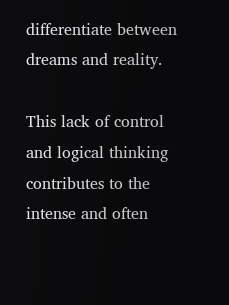differentiate between dreams and reality.

This lack of control and logical thinking contributes to the intense and often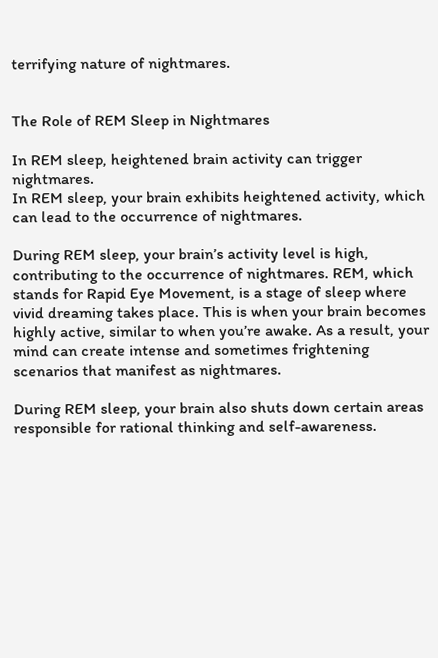terrifying nature of nightmares.


The Role of REM Sleep in Nightmares

In REM sleep, heightened brain activity can trigger nightmares.
In REM sleep, your brain exhibits heightened activity, which can lead to the occurrence of nightmares.

During REM sleep, your brain’s activity level is high, contributing to the occurrence of nightmares. REM, which stands for Rapid Eye Movement, is a stage of sleep where vivid dreaming takes place. This is when your brain becomes highly active, similar to when you’re awake. As a result, your mind can create intense and sometimes frightening scenarios that manifest as nightmares.

During REM sleep, your brain also shuts down certain areas responsible for rational thinking and self-awareness.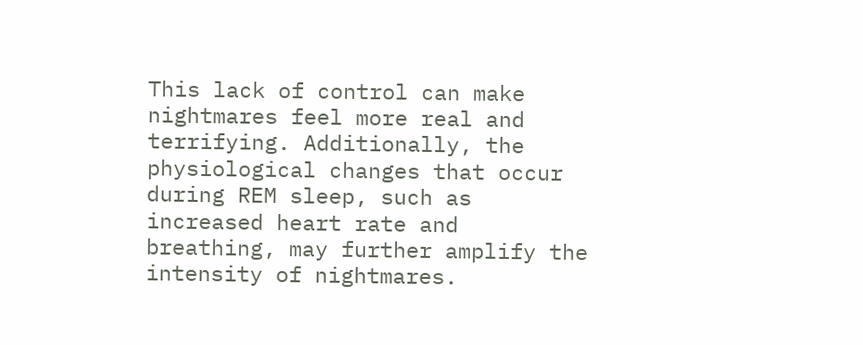This lack of control can make nightmares feel more real and terrifying. Additionally, the physiological changes that occur during REM sleep, such as increased heart rate and breathing, may further amplify the intensity of nightmares.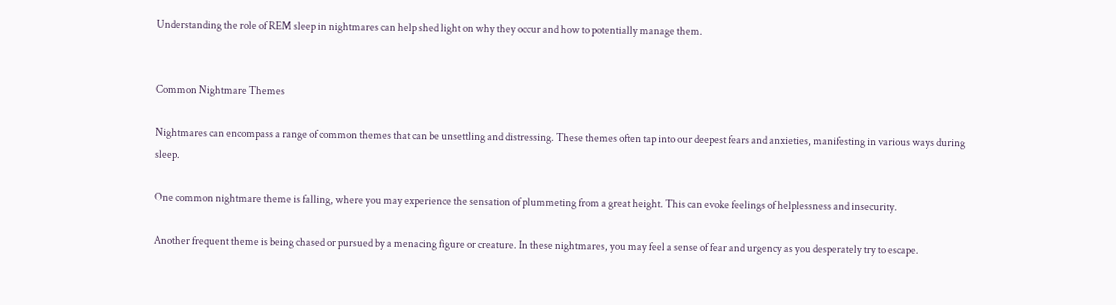Understanding the role of REM sleep in nightmares can help shed light on why they occur and how to potentially manage them.


Common Nightmare Themes

Nightmares can encompass a range of common themes that can be unsettling and distressing. These themes often tap into our deepest fears and anxieties, manifesting in various ways during sleep.

One common nightmare theme is falling, where you may experience the sensation of plummeting from a great height. This can evoke feelings of helplessness and insecurity.

Another frequent theme is being chased or pursued by a menacing figure or creature. In these nightmares, you may feel a sense of fear and urgency as you desperately try to escape.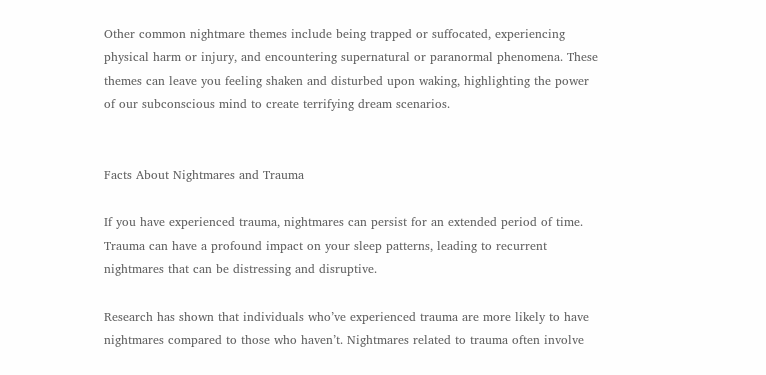Other common nightmare themes include being trapped or suffocated, experiencing physical harm or injury, and encountering supernatural or paranormal phenomena. These themes can leave you feeling shaken and disturbed upon waking, highlighting the power of our subconscious mind to create terrifying dream scenarios.


Facts About Nightmares and Trauma

If you have experienced trauma, nightmares can persist for an extended period of time. Trauma can have a profound impact on your sleep patterns, leading to recurrent nightmares that can be distressing and disruptive.

Research has shown that individuals who’ve experienced trauma are more likely to have nightmares compared to those who haven’t. Nightmares related to trauma often involve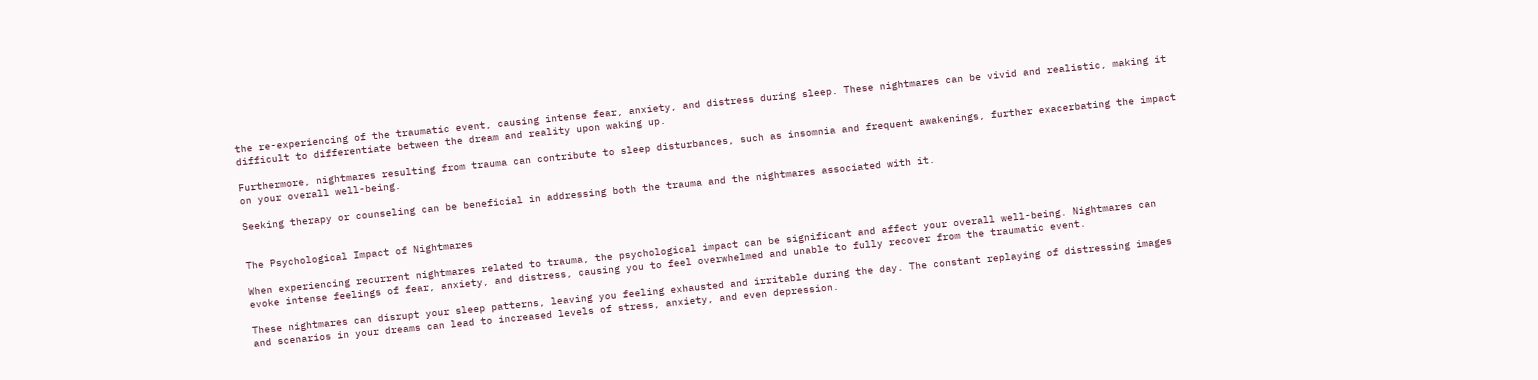the re-experiencing of the traumatic event, causing intense fear, anxiety, and distress during sleep. These nightmares can be vivid and realistic, making it difficult to differentiate between the dream and reality upon waking up.

Furthermore, nightmares resulting from trauma can contribute to sleep disturbances, such as insomnia and frequent awakenings, further exacerbating the impact on your overall well-being.

Seeking therapy or counseling can be beneficial in addressing both the trauma and the nightmares associated with it.


The Psychological Impact of Nightmares

When experiencing recurrent nightmares related to trauma, the psychological impact can be significant and affect your overall well-being. Nightmares can evoke intense feelings of fear, anxiety, and distress, causing you to feel overwhelmed and unable to fully recover from the traumatic event.

These nightmares can disrupt your sleep patterns, leaving you feeling exhausted and irritable during the day. The constant replaying of distressing images and scenarios in your dreams can lead to increased levels of stress, anxiety, and even depression.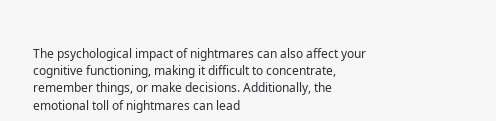The psychological impact of nightmares can also affect your cognitive functioning, making it difficult to concentrate, remember things, or make decisions. Additionally, the emotional toll of nightmares can lead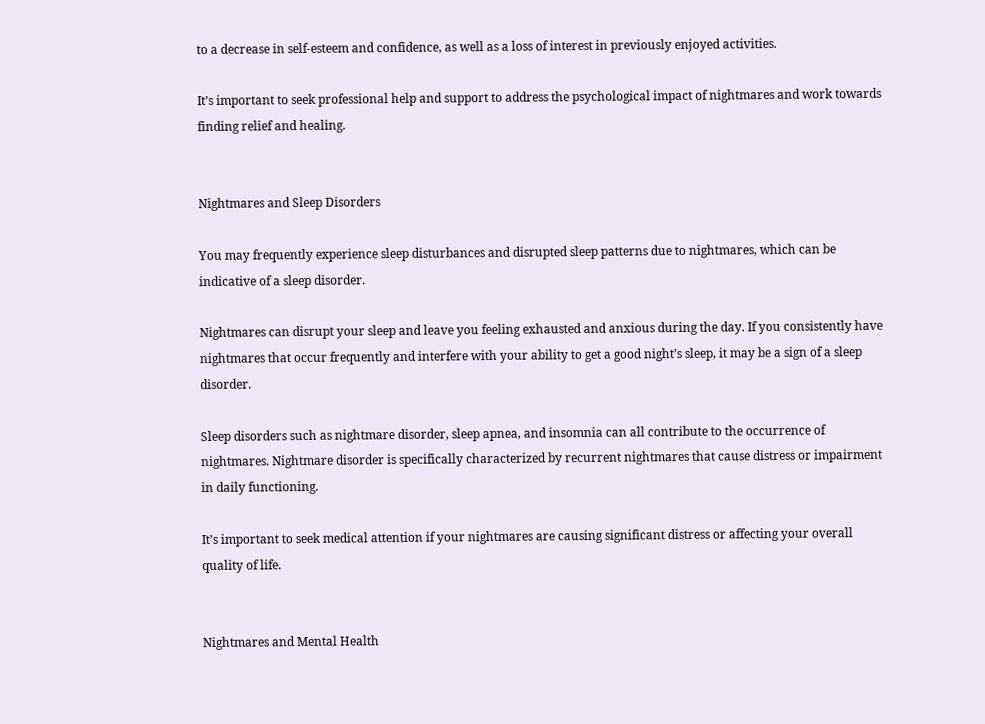to a decrease in self-esteem and confidence, as well as a loss of interest in previously enjoyed activities.

It’s important to seek professional help and support to address the psychological impact of nightmares and work towards finding relief and healing.


Nightmares and Sleep Disorders

You may frequently experience sleep disturbances and disrupted sleep patterns due to nightmares, which can be indicative of a sleep disorder.

Nightmares can disrupt your sleep and leave you feeling exhausted and anxious during the day. If you consistently have nightmares that occur frequently and interfere with your ability to get a good night’s sleep, it may be a sign of a sleep disorder.

Sleep disorders such as nightmare disorder, sleep apnea, and insomnia can all contribute to the occurrence of nightmares. Nightmare disorder is specifically characterized by recurrent nightmares that cause distress or impairment in daily functioning.

It’s important to seek medical attention if your nightmares are causing significant distress or affecting your overall quality of life.


Nightmares and Mental Health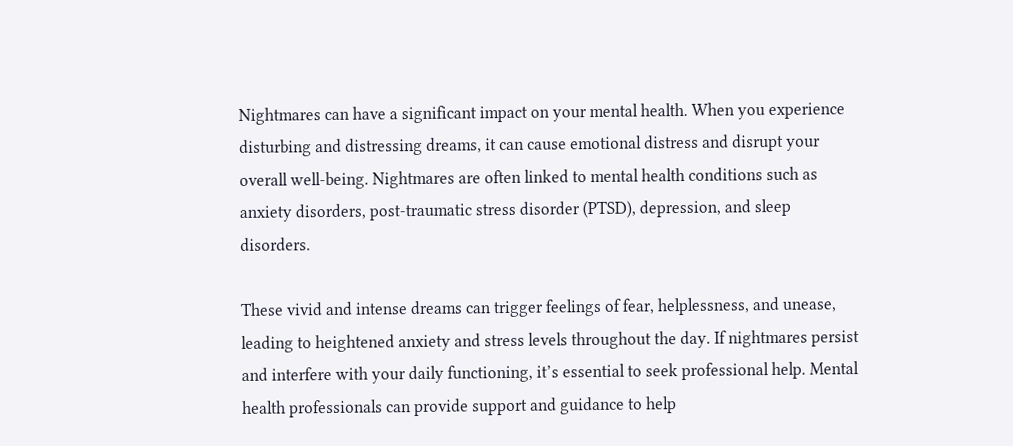Nightmares can have a significant impact on your mental health. When you experience disturbing and distressing dreams, it can cause emotional distress and disrupt your overall well-being. Nightmares are often linked to mental health conditions such as anxiety disorders, post-traumatic stress disorder (PTSD), depression, and sleep disorders.

These vivid and intense dreams can trigger feelings of fear, helplessness, and unease, leading to heightened anxiety and stress levels throughout the day. If nightmares persist and interfere with your daily functioning, it’s essential to seek professional help. Mental health professionals can provide support and guidance to help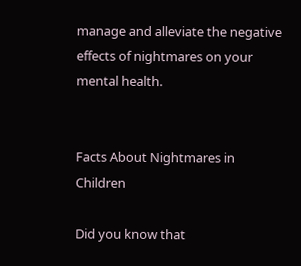manage and alleviate the negative effects of nightmares on your mental health.


Facts About Nightmares in Children

Did you know that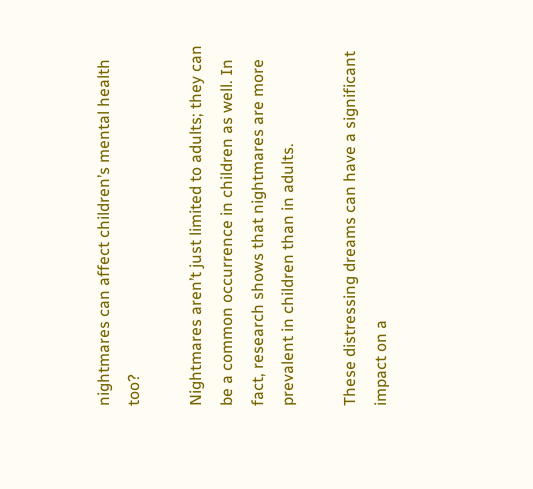nightmares can affect children’s mental health too?

Nightmares aren’t just limited to adults; they can be a common occurrence in children as well. In fact, research shows that nightmares are more prevalent in children than in adults.

These distressing dreams can have a significant impact on a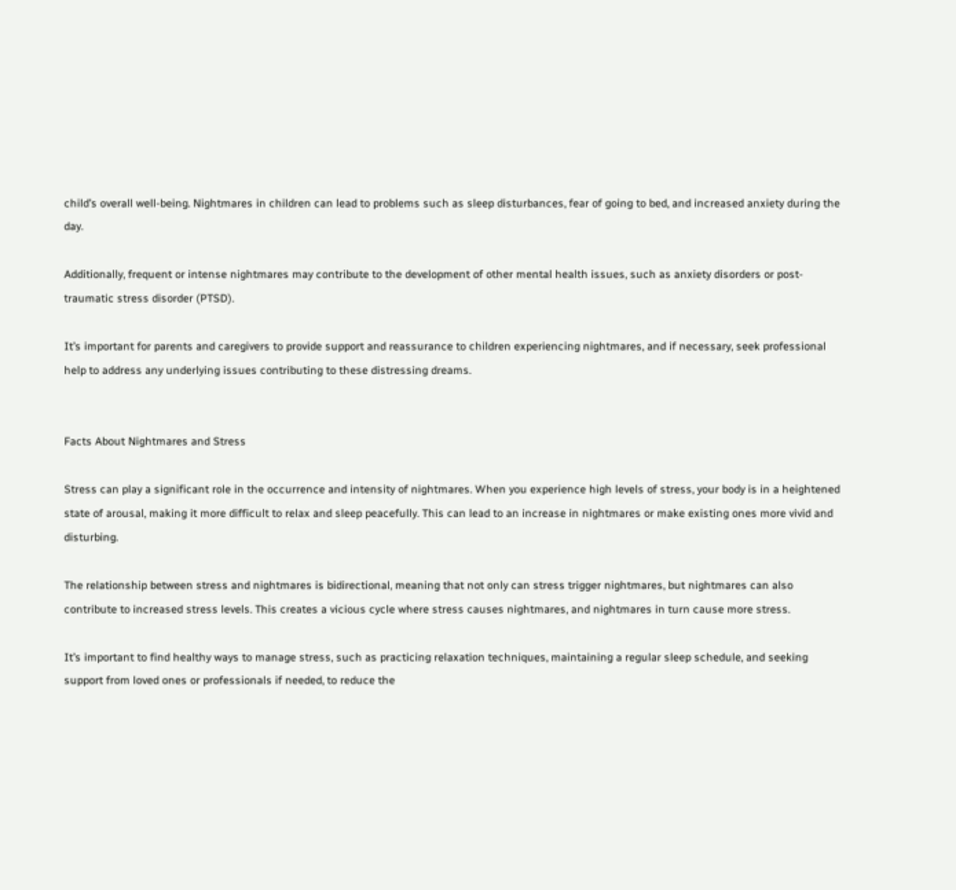child’s overall well-being. Nightmares in children can lead to problems such as sleep disturbances, fear of going to bed, and increased anxiety during the day.

Additionally, frequent or intense nightmares may contribute to the development of other mental health issues, such as anxiety disorders or post-traumatic stress disorder (PTSD).

It’s important for parents and caregivers to provide support and reassurance to children experiencing nightmares, and if necessary, seek professional help to address any underlying issues contributing to these distressing dreams.


Facts About Nightmares and Stress

Stress can play a significant role in the occurrence and intensity of nightmares. When you experience high levels of stress, your body is in a heightened state of arousal, making it more difficult to relax and sleep peacefully. This can lead to an increase in nightmares or make existing ones more vivid and disturbing.

The relationship between stress and nightmares is bidirectional, meaning that not only can stress trigger nightmares, but nightmares can also contribute to increased stress levels. This creates a vicious cycle where stress causes nightmares, and nightmares in turn cause more stress.

It’s important to find healthy ways to manage stress, such as practicing relaxation techniques, maintaining a regular sleep schedule, and seeking support from loved ones or professionals if needed, to reduce the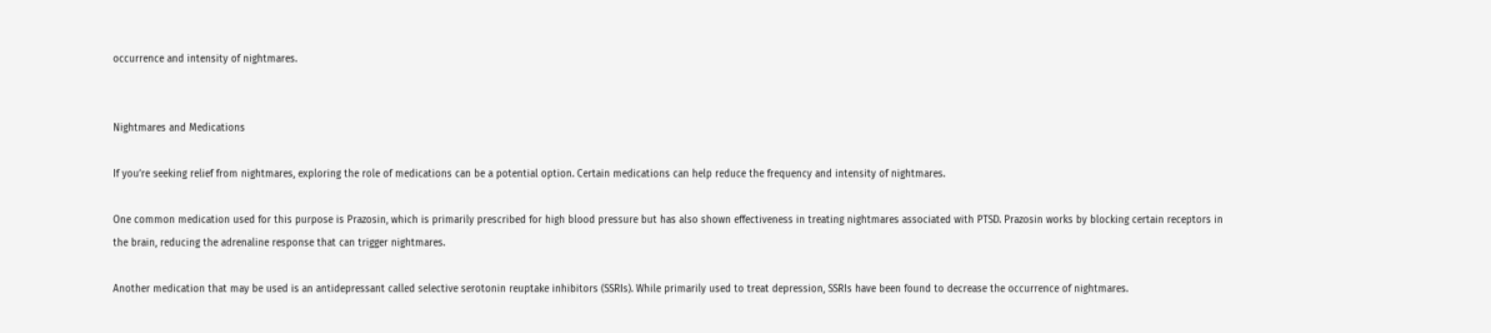occurrence and intensity of nightmares.


Nightmares and Medications

If you’re seeking relief from nightmares, exploring the role of medications can be a potential option. Certain medications can help reduce the frequency and intensity of nightmares.

One common medication used for this purpose is Prazosin, which is primarily prescribed for high blood pressure but has also shown effectiveness in treating nightmares associated with PTSD. Prazosin works by blocking certain receptors in the brain, reducing the adrenaline response that can trigger nightmares.

Another medication that may be used is an antidepressant called selective serotonin reuptake inhibitors (SSRIs). While primarily used to treat depression, SSRIs have been found to decrease the occurrence of nightmares.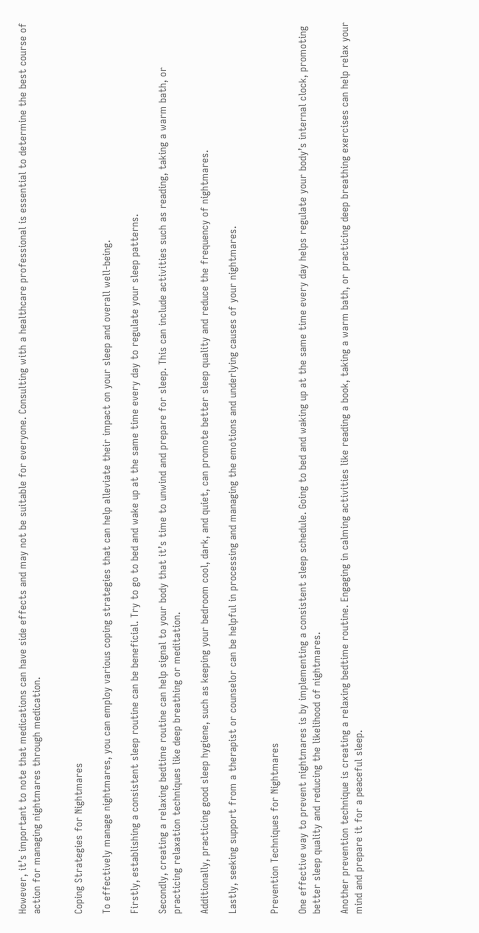However, it’s important to note that medications can have side effects and may not be suitable for everyone. Consulting with a healthcare professional is essential to determine the best course of action for managing nightmares through medication.


Coping Strategies for Nightmares

To effectively manage nightmares, you can employ various coping strategies that can help alleviate their impact on your sleep and overall well-being.

Firstly, establishing a consistent sleep routine can be beneficial. Try to go to bed and wake up at the same time every day to regulate your sleep patterns.

Secondly, creating a relaxing bedtime routine can help signal to your body that it’s time to unwind and prepare for sleep. This can include activities such as reading, taking a warm bath, or practicing relaxation techniques like deep breathing or meditation.

Additionally, practicing good sleep hygiene, such as keeping your bedroom cool, dark, and quiet, can promote better sleep quality and reduce the frequency of nightmares.

Lastly, seeking support from a therapist or counselor can be helpful in processing and managing the emotions and underlying causes of your nightmares.


Prevention Techniques for Nightmares

One effective way to prevent nightmares is by implementing a consistent sleep schedule. Going to bed and waking up at the same time every day helps regulate your body’s internal clock, promoting better sleep quality and reducing the likelihood of nightmares.

Another prevention technique is creating a relaxing bedtime routine. Engaging in calming activities like reading a book, taking a warm bath, or practicing deep breathing exercises can help relax your mind and prepare it for a peaceful sleep.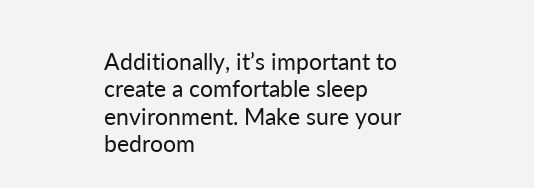Additionally, it’s important to create a comfortable sleep environment. Make sure your bedroom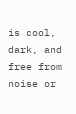is cool, dark, and free from noise or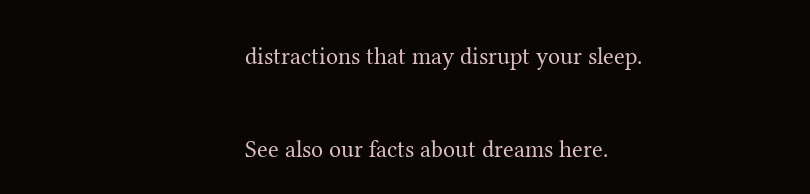distractions that may disrupt your sleep.


See also our facts about dreams here.